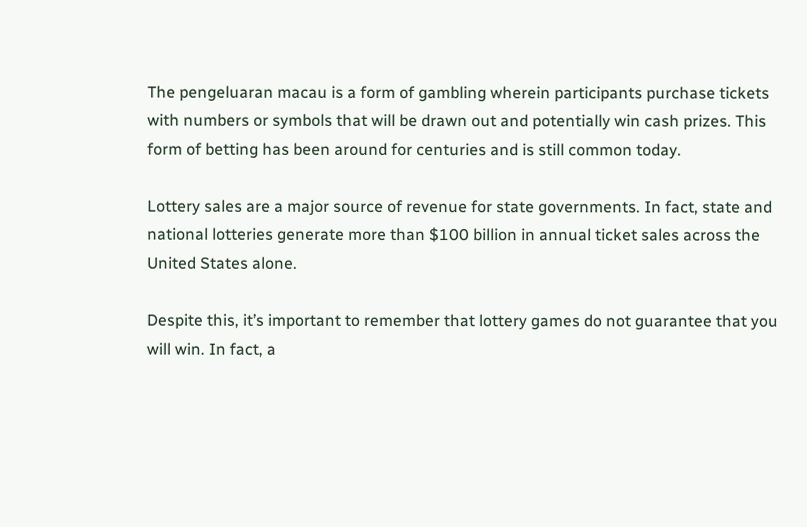The pengeluaran macau is a form of gambling wherein participants purchase tickets with numbers or symbols that will be drawn out and potentially win cash prizes. This form of betting has been around for centuries and is still common today.

Lottery sales are a major source of revenue for state governments. In fact, state and national lotteries generate more than $100 billion in annual ticket sales across the United States alone.

Despite this, it’s important to remember that lottery games do not guarantee that you will win. In fact, a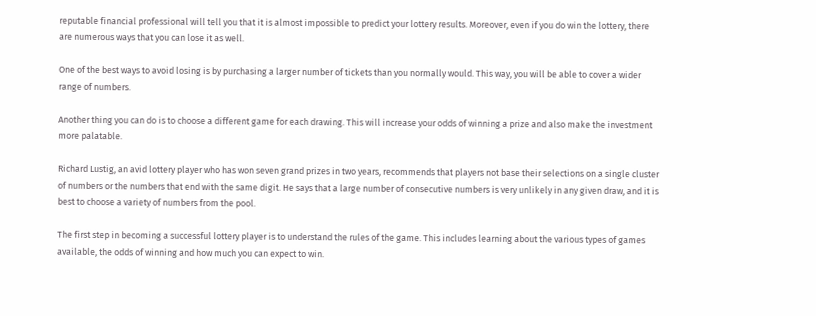reputable financial professional will tell you that it is almost impossible to predict your lottery results. Moreover, even if you do win the lottery, there are numerous ways that you can lose it as well.

One of the best ways to avoid losing is by purchasing a larger number of tickets than you normally would. This way, you will be able to cover a wider range of numbers.

Another thing you can do is to choose a different game for each drawing. This will increase your odds of winning a prize and also make the investment more palatable.

Richard Lustig, an avid lottery player who has won seven grand prizes in two years, recommends that players not base their selections on a single cluster of numbers or the numbers that end with the same digit. He says that a large number of consecutive numbers is very unlikely in any given draw, and it is best to choose a variety of numbers from the pool.

The first step in becoming a successful lottery player is to understand the rules of the game. This includes learning about the various types of games available, the odds of winning and how much you can expect to win.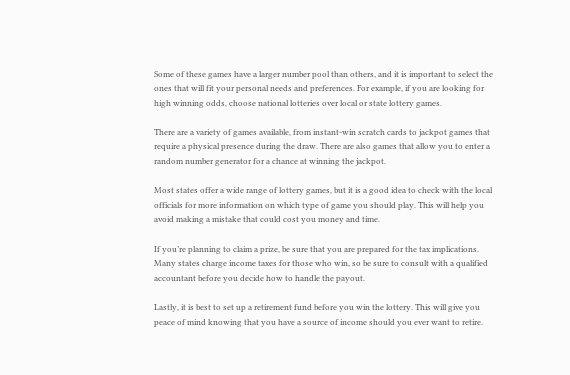Some of these games have a larger number pool than others, and it is important to select the ones that will fit your personal needs and preferences. For example, if you are looking for high winning odds, choose national lotteries over local or state lottery games.

There are a variety of games available, from instant-win scratch cards to jackpot games that require a physical presence during the draw. There are also games that allow you to enter a random number generator for a chance at winning the jackpot.

Most states offer a wide range of lottery games, but it is a good idea to check with the local officials for more information on which type of game you should play. This will help you avoid making a mistake that could cost you money and time.

If you’re planning to claim a prize, be sure that you are prepared for the tax implications. Many states charge income taxes for those who win, so be sure to consult with a qualified accountant before you decide how to handle the payout.

Lastly, it is best to set up a retirement fund before you win the lottery. This will give you peace of mind knowing that you have a source of income should you ever want to retire.